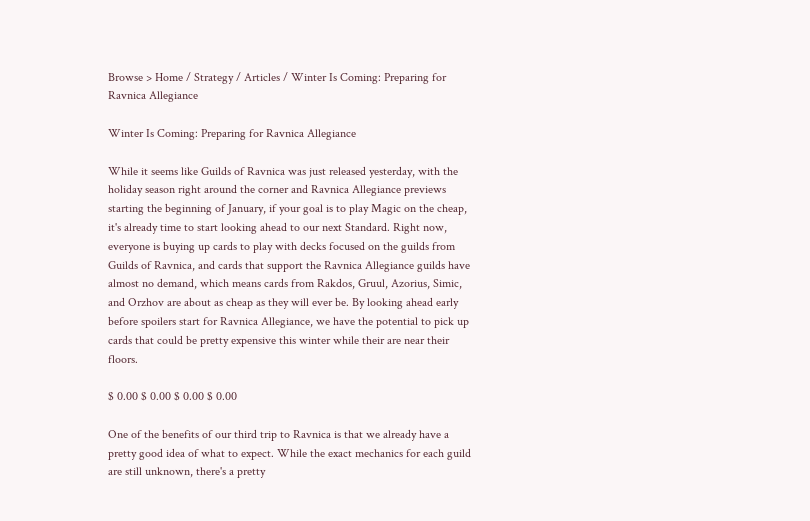Browse > Home / Strategy / Articles / Winter Is Coming: Preparing for Ravnica Allegiance

Winter Is Coming: Preparing for Ravnica Allegiance

While it seems like Guilds of Ravnica was just released yesterday, with the holiday season right around the corner and Ravnica Allegiance previews starting the beginning of January, if your goal is to play Magic on the cheap, it's already time to start looking ahead to our next Standard. Right now, everyone is buying up cards to play with decks focused on the guilds from Guilds of Ravnica, and cards that support the Ravnica Allegiance guilds have almost no demand, which means cards from Rakdos, Gruul, Azorius, Simic, and Orzhov are about as cheap as they will ever be. By looking ahead early before spoilers start for Ravnica Allegiance, we have the potential to pick up cards that could be pretty expensive this winter while their are near their floors.

$ 0.00 $ 0.00 $ 0.00 $ 0.00

One of the benefits of our third trip to Ravnica is that we already have a pretty good idea of what to expect. While the exact mechanics for each guild are still unknown, there's a pretty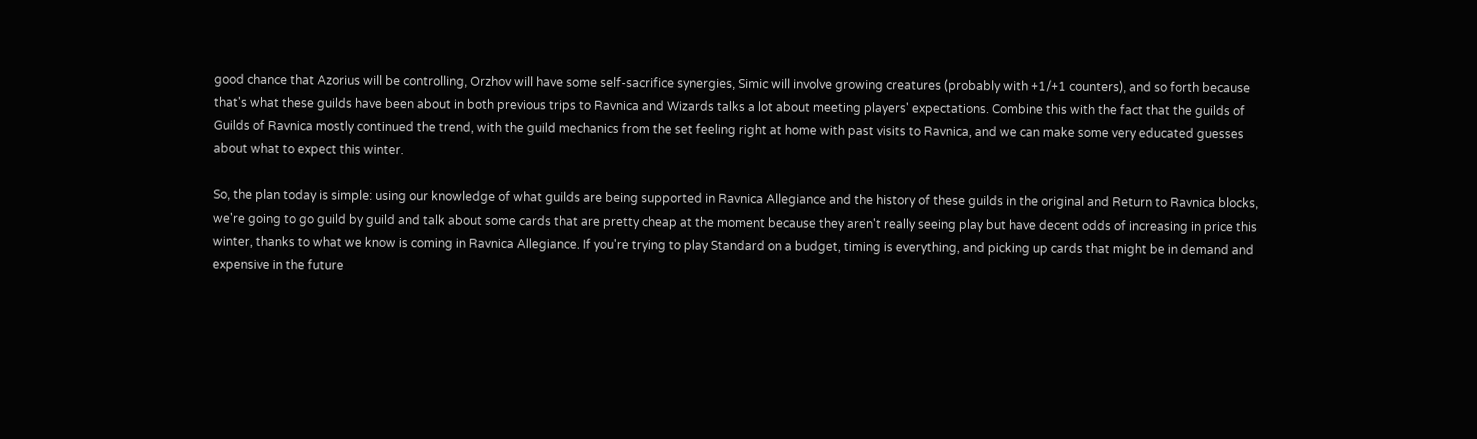good chance that Azorius will be controlling, Orzhov will have some self-sacrifice synergies, Simic will involve growing creatures (probably with +1/+1 counters), and so forth because that's what these guilds have been about in both previous trips to Ravnica and Wizards talks a lot about meeting players' expectations. Combine this with the fact that the guilds of Guilds of Ravnica mostly continued the trend, with the guild mechanics from the set feeling right at home with past visits to Ravnica, and we can make some very educated guesses about what to expect this winter.

So, the plan today is simple: using our knowledge of what guilds are being supported in Ravnica Allegiance and the history of these guilds in the original and Return to Ravnica blocks, we're going to go guild by guild and talk about some cards that are pretty cheap at the moment because they aren't really seeing play but have decent odds of increasing in price this winter, thanks to what we know is coming in Ravnica Allegiance. If you're trying to play Standard on a budget, timing is everything, and picking up cards that might be in demand and expensive in the future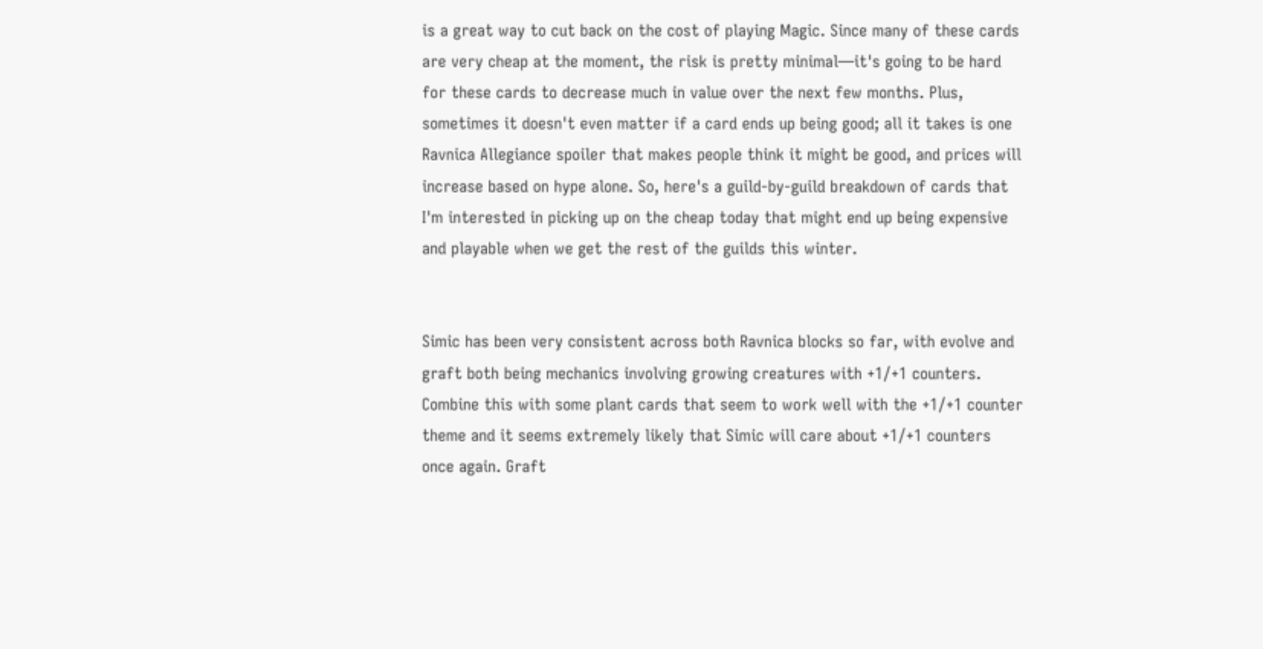is a great way to cut back on the cost of playing Magic. Since many of these cards are very cheap at the moment, the risk is pretty minimal—it's going to be hard for these cards to decrease much in value over the next few months. Plus, sometimes it doesn't even matter if a card ends up being good; all it takes is one Ravnica Allegiance spoiler that makes people think it might be good, and prices will increase based on hype alone. So, here's a guild-by-guild breakdown of cards that I'm interested in picking up on the cheap today that might end up being expensive and playable when we get the rest of the guilds this winter.


Simic has been very consistent across both Ravnica blocks so far, with evolve and graft both being mechanics involving growing creatures with +1/+1 counters. Combine this with some plant cards that seem to work well with the +1/+1 counter theme and it seems extremely likely that Simic will care about +1/+1 counters once again. Graft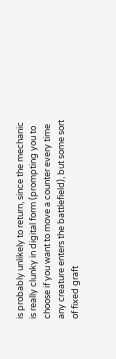is probably unlikely to return, since the mechanic is really clunky in digital form (prompting you to choose if you want to move a counter every time any creature enters the battlefield), but some sort of fixed graft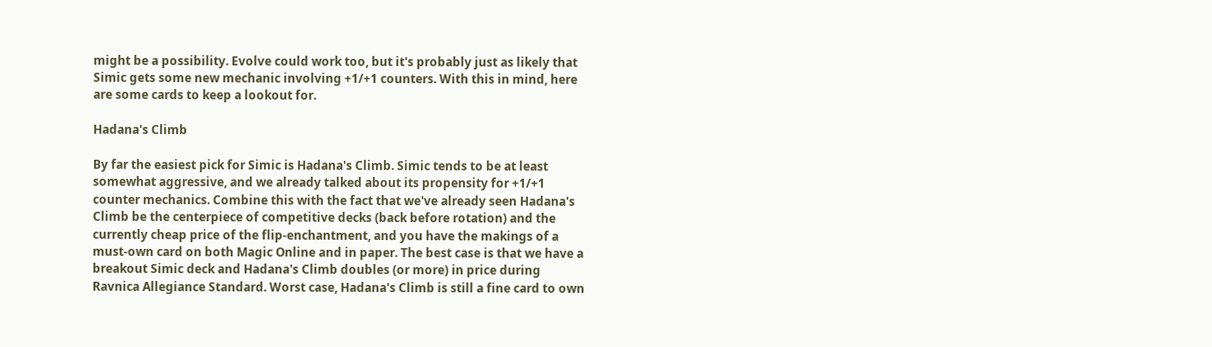might be a possibility. Evolve could work too, but it's probably just as likely that Simic gets some new mechanic involving +1/+1 counters. With this in mind, here are some cards to keep a lookout for.

Hadana's Climb

By far the easiest pick for Simic is Hadana's Climb. Simic tends to be at least somewhat aggressive, and we already talked about its propensity for +1/+1 counter mechanics. Combine this with the fact that we've already seen Hadana's Climb be the centerpiece of competitive decks (back before rotation) and the currently cheap price of the flip-enchantment, and you have the makings of a must-own card on both Magic Online and in paper. The best case is that we have a breakout Simic deck and Hadana's Climb doubles (or more) in price during Ravnica Allegiance Standard. Worst case, Hadana's Climb is still a fine card to own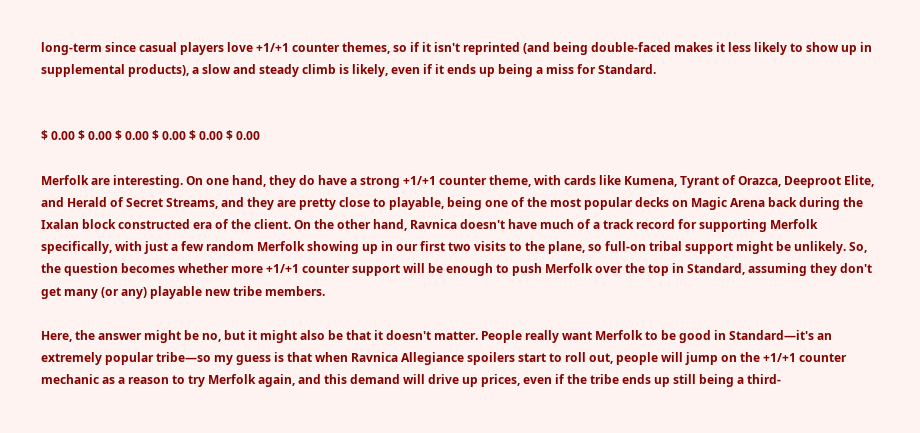long-term since casual players love +1/+1 counter themes, so if it isn't reprinted (and being double-faced makes it less likely to show up in supplemental products), a slow and steady climb is likely, even if it ends up being a miss for Standard.


$ 0.00 $ 0.00 $ 0.00 $ 0.00 $ 0.00 $ 0.00

Merfolk are interesting. On one hand, they do have a strong +1/+1 counter theme, with cards like Kumena, Tyrant of Orazca, Deeproot Elite, and Herald of Secret Streams, and they are pretty close to playable, being one of the most popular decks on Magic Arena back during the Ixalan block constructed era of the client. On the other hand, Ravnica doesn't have much of a track record for supporting Merfolk specifically, with just a few random Merfolk showing up in our first two visits to the plane, so full-on tribal support might be unlikely. So, the question becomes whether more +1/+1 counter support will be enough to push Merfolk over the top in Standard, assuming they don't get many (or any) playable new tribe members.

Here, the answer might be no, but it might also be that it doesn't matter. People really want Merfolk to be good in Standard—it's an extremely popular tribe—so my guess is that when Ravnica Allegiance spoilers start to roll out, people will jump on the +1/+1 counter mechanic as a reason to try Merfolk again, and this demand will drive up prices, even if the tribe ends up still being a third-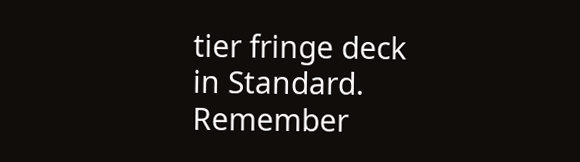tier fringe deck in Standard. Remember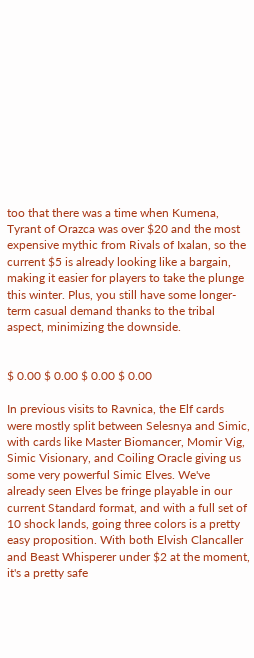too that there was a time when Kumena, Tyrant of Orazca was over $20 and the most expensive mythic from Rivals of Ixalan, so the current $5 is already looking like a bargain, making it easier for players to take the plunge this winter. Plus, you still have some longer-term casual demand thanks to the tribal aspect, minimizing the downside.


$ 0.00 $ 0.00 $ 0.00 $ 0.00

In previous visits to Ravnica, the Elf cards were mostly split between Selesnya and Simic, with cards like Master Biomancer, Momir Vig, Simic Visionary, and Coiling Oracle giving us some very powerful Simic Elves. We've already seen Elves be fringe playable in our current Standard format, and with a full set of 10 shock lands, going three colors is a pretty easy proposition. With both Elvish Clancaller and Beast Whisperer under $2 at the moment, it's a pretty safe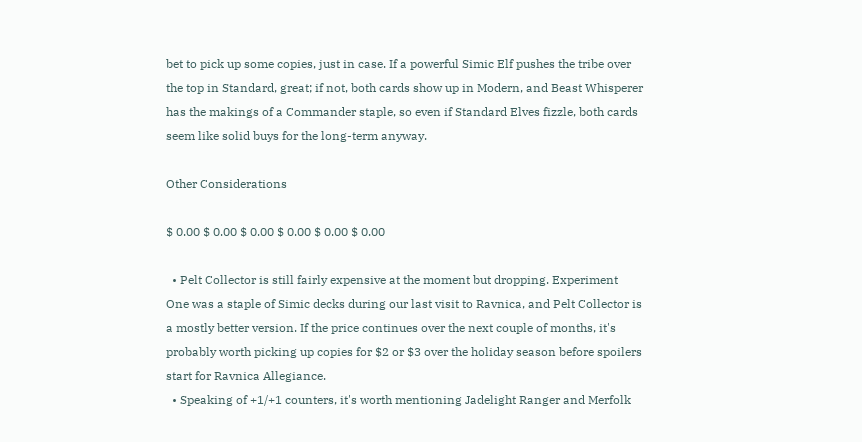bet to pick up some copies, just in case. If a powerful Simic Elf pushes the tribe over the top in Standard, great; if not, both cards show up in Modern, and Beast Whisperer has the makings of a Commander staple, so even if Standard Elves fizzle, both cards seem like solid buys for the long-term anyway.

Other Considerations

$ 0.00 $ 0.00 $ 0.00 $ 0.00 $ 0.00 $ 0.00

  • Pelt Collector is still fairly expensive at the moment but dropping. Experiment One was a staple of Simic decks during our last visit to Ravnica, and Pelt Collector is a mostly better version. If the price continues over the next couple of months, it's probably worth picking up copies for $2 or $3 over the holiday season before spoilers start for Ravnica Allegiance.
  • Speaking of +1/+1 counters, it's worth mentioning Jadelight Ranger and Merfolk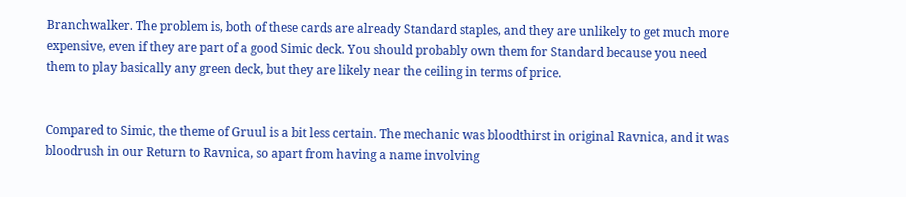Branchwalker. The problem is, both of these cards are already Standard staples, and they are unlikely to get much more expensive, even if they are part of a good Simic deck. You should probably own them for Standard because you need them to play basically any green deck, but they are likely near the ceiling in terms of price.


Compared to Simic, the theme of Gruul is a bit less certain. The mechanic was bloodthirst in original Ravnica, and it was bloodrush in our Return to Ravnica, so apart from having a name involving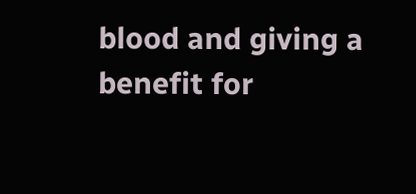blood and giving a benefit for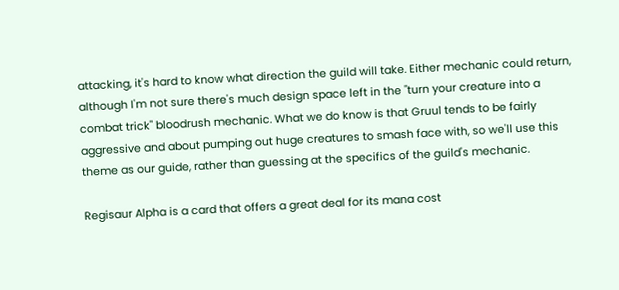attacking, it's hard to know what direction the guild will take. Either mechanic could return, although I'm not sure there's much design space left in the "turn your creature into a combat trick" bloodrush mechanic. What we do know is that Gruul tends to be fairly aggressive and about pumping out huge creatures to smash face with, so we'll use this theme as our guide, rather than guessing at the specifics of the guild's mechanic.

Regisaur Alpha is a card that offers a great deal for its mana cost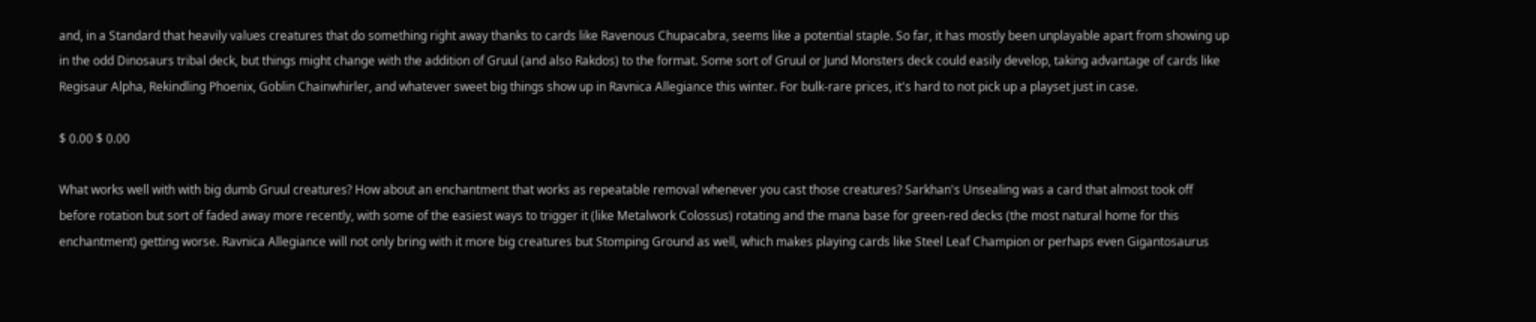and, in a Standard that heavily values creatures that do something right away thanks to cards like Ravenous Chupacabra, seems like a potential staple. So far, it has mostly been unplayable apart from showing up in the odd Dinosaurs tribal deck, but things might change with the addition of Gruul (and also Rakdos) to the format. Some sort of Gruul or Jund Monsters deck could easily develop, taking advantage of cards like Regisaur Alpha, Rekindling Phoenix, Goblin Chainwhirler, and whatever sweet big things show up in Ravnica Allegiance this winter. For bulk-rare prices, it's hard to not pick up a playset just in case.

$ 0.00 $ 0.00

What works well with with big dumb Gruul creatures? How about an enchantment that works as repeatable removal whenever you cast those creatures? Sarkhan's Unsealing was a card that almost took off before rotation but sort of faded away more recently, with some of the easiest ways to trigger it (like Metalwork Colossus) rotating and the mana base for green-red decks (the most natural home for this enchantment) getting worse. Ravnica Allegiance will not only bring with it more big creatures but Stomping Ground as well, which makes playing cards like Steel Leaf Champion or perhaps even Gigantosaurus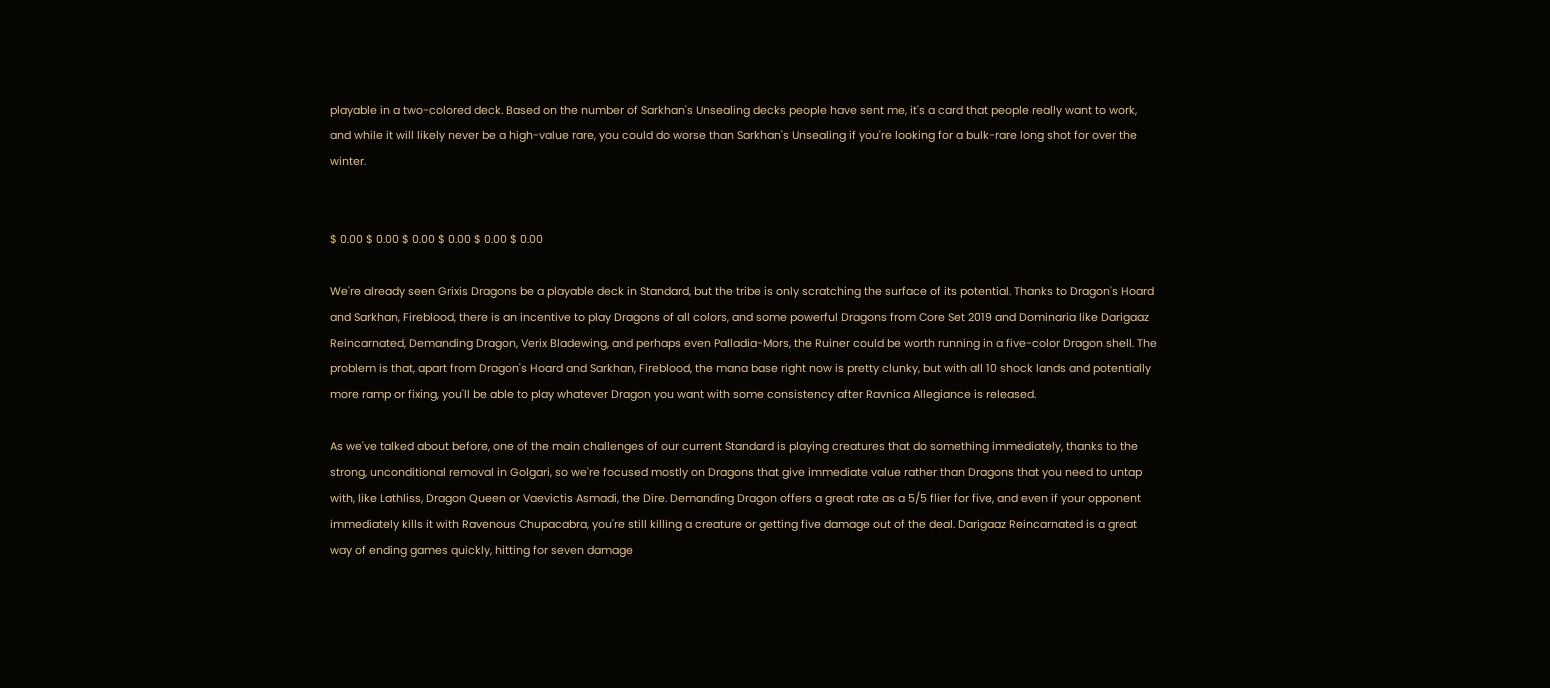playable in a two-colored deck. Based on the number of Sarkhan's Unsealing decks people have sent me, it's a card that people really want to work, and while it will likely never be a high-value rare, you could do worse than Sarkhan's Unsealing if you're looking for a bulk-rare long shot for over the winter.


$ 0.00 $ 0.00 $ 0.00 $ 0.00 $ 0.00 $ 0.00

We're already seen Grixis Dragons be a playable deck in Standard, but the tribe is only scratching the surface of its potential. Thanks to Dragon's Hoard and Sarkhan, Fireblood, there is an incentive to play Dragons of all colors, and some powerful Dragons from Core Set 2019 and Dominaria like Darigaaz Reincarnated, Demanding Dragon, Verix Bladewing, and perhaps even Palladia-Mors, the Ruiner could be worth running in a five-color Dragon shell. The problem is that, apart from Dragon's Hoard and Sarkhan, Fireblood, the mana base right now is pretty clunky, but with all 10 shock lands and potentially more ramp or fixing, you'll be able to play whatever Dragon you want with some consistency after Ravnica Allegiance is released.

As we've talked about before, one of the main challenges of our current Standard is playing creatures that do something immediately, thanks to the strong, unconditional removal in Golgari, so we're focused mostly on Dragons that give immediate value rather than Dragons that you need to untap with, like Lathliss, Dragon Queen or Vaevictis Asmadi, the Dire. Demanding Dragon offers a great rate as a 5/5 flier for five, and even if your opponent immediately kills it with Ravenous Chupacabra, you're still killing a creature or getting five damage out of the deal. Darigaaz Reincarnated is a great way of ending games quickly, hitting for seven damage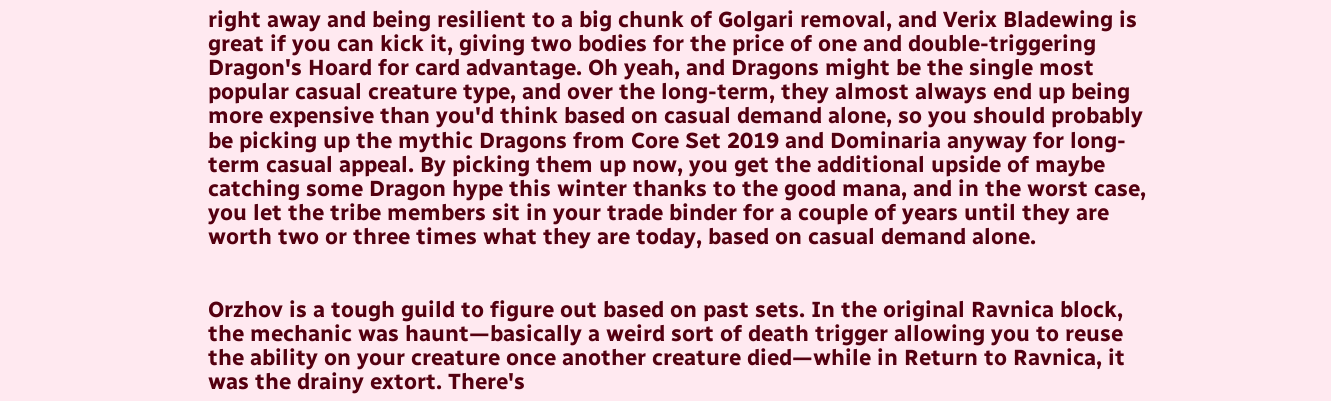right away and being resilient to a big chunk of Golgari removal, and Verix Bladewing is great if you can kick it, giving two bodies for the price of one and double-triggering Dragon's Hoard for card advantage. Oh yeah, and Dragons might be the single most popular casual creature type, and over the long-term, they almost always end up being more expensive than you'd think based on casual demand alone, so you should probably be picking up the mythic Dragons from Core Set 2019 and Dominaria anyway for long-term casual appeal. By picking them up now, you get the additional upside of maybe catching some Dragon hype this winter thanks to the good mana, and in the worst case, you let the tribe members sit in your trade binder for a couple of years until they are worth two or three times what they are today, based on casual demand alone.


Orzhov is a tough guild to figure out based on past sets. In the original Ravnica block, the mechanic was haunt—basically a weird sort of death trigger allowing you to reuse the ability on your creature once another creature died—while in Return to Ravnica, it was the drainy extort. There's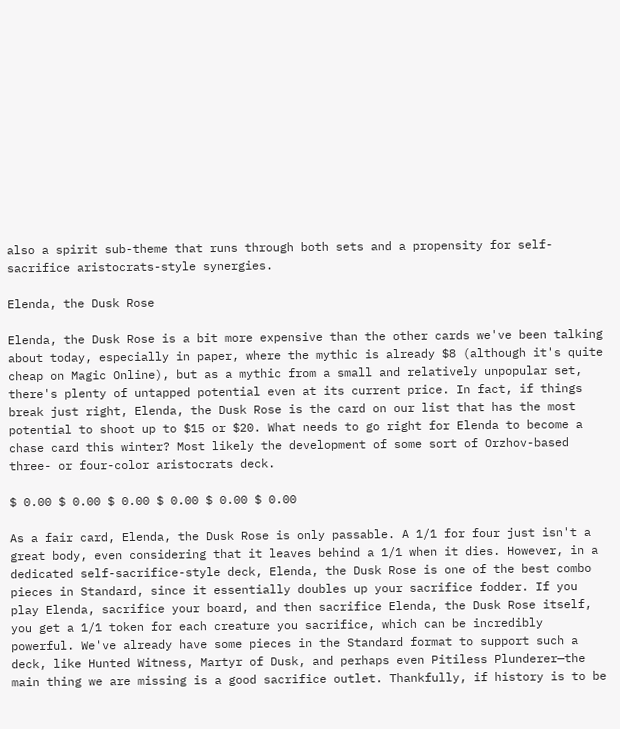also a spirit sub-theme that runs through both sets and a propensity for self-sacrifice aristocrats-style synergies.

Elenda, the Dusk Rose

Elenda, the Dusk Rose is a bit more expensive than the other cards we've been talking about today, especially in paper, where the mythic is already $8 (although it's quite cheap on Magic Online), but as a mythic from a small and relatively unpopular set, there's plenty of untapped potential even at its current price. In fact, if things break just right, Elenda, the Dusk Rose is the card on our list that has the most potential to shoot up to $15 or $20. What needs to go right for Elenda to become a chase card this winter? Most likely the development of some sort of Orzhov-based three- or four-color aristocrats deck.

$ 0.00 $ 0.00 $ 0.00 $ 0.00 $ 0.00 $ 0.00

As a fair card, Elenda, the Dusk Rose is only passable. A 1/1 for four just isn't a great body, even considering that it leaves behind a 1/1 when it dies. However, in a dedicated self-sacrifice-style deck, Elenda, the Dusk Rose is one of the best combo pieces in Standard, since it essentially doubles up your sacrifice fodder. If you play Elenda, sacrifice your board, and then sacrifice Elenda, the Dusk Rose itself, you get a 1/1 token for each creature you sacrifice, which can be incredibly powerful. We've already have some pieces in the Standard format to support such a deck, like Hunted Witness, Martyr of Dusk, and perhaps even Pitiless Plunderer—the main thing we are missing is a good sacrifice outlet. Thankfully, if history is to be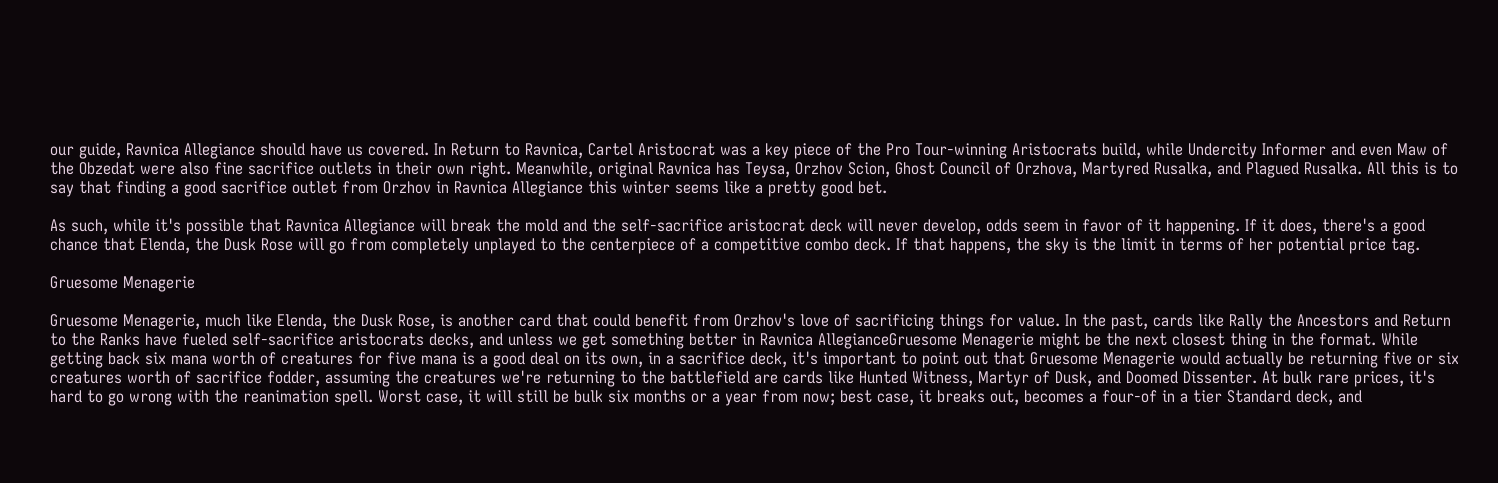our guide, Ravnica Allegiance should have us covered. In Return to Ravnica, Cartel Aristocrat was a key piece of the Pro Tour-winning Aristocrats build, while Undercity Informer and even Maw of the Obzedat were also fine sacrifice outlets in their own right. Meanwhile, original Ravnica has Teysa, Orzhov Scion, Ghost Council of Orzhova, Martyred Rusalka, and Plagued Rusalka. All this is to say that finding a good sacrifice outlet from Orzhov in Ravnica Allegiance this winter seems like a pretty good bet.

As such, while it's possible that Ravnica Allegiance will break the mold and the self-sacrifice aristocrat deck will never develop, odds seem in favor of it happening. If it does, there's a good chance that Elenda, the Dusk Rose will go from completely unplayed to the centerpiece of a competitive combo deck. If that happens, the sky is the limit in terms of her potential price tag.

Gruesome Menagerie

Gruesome Menagerie, much like Elenda, the Dusk Rose, is another card that could benefit from Orzhov's love of sacrificing things for value. In the past, cards like Rally the Ancestors and Return to the Ranks have fueled self-sacrifice aristocrats decks, and unless we get something better in Ravnica AllegianceGruesome Menagerie might be the next closest thing in the format. While getting back six mana worth of creatures for five mana is a good deal on its own, in a sacrifice deck, it's important to point out that Gruesome Menagerie would actually be returning five or six creatures worth of sacrifice fodder, assuming the creatures we're returning to the battlefield are cards like Hunted Witness, Martyr of Dusk, and Doomed Dissenter. At bulk rare prices, it's hard to go wrong with the reanimation spell. Worst case, it will still be bulk six months or a year from now; best case, it breaks out, becomes a four-of in a tier Standard deck, and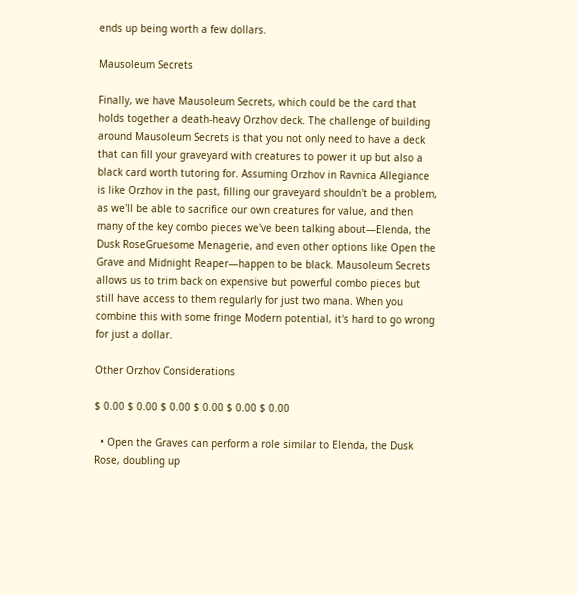ends up being worth a few dollars.

Mausoleum Secrets

Finally, we have Mausoleum Secrets, which could be the card that holds together a death-heavy Orzhov deck. The challenge of building around Mausoleum Secrets is that you not only need to have a deck that can fill your graveyard with creatures to power it up but also a black card worth tutoring for. Assuming Orzhov in Ravnica Allegiance is like Orzhov in the past, filling our graveyard shouldn't be a problem, as we'll be able to sacrifice our own creatures for value, and then many of the key combo pieces we've been talking about—Elenda, the Dusk RoseGruesome Menagerie, and even other options like Open the Grave and Midnight Reaper—happen to be black. Mausoleum Secrets allows us to trim back on expensive but powerful combo pieces but still have access to them regularly for just two mana. When you combine this with some fringe Modern potential, it's hard to go wrong for just a dollar.

Other Orzhov Considerations

$ 0.00 $ 0.00 $ 0.00 $ 0.00 $ 0.00 $ 0.00

  • Open the Graves can perform a role similar to Elenda, the Dusk Rose, doubling up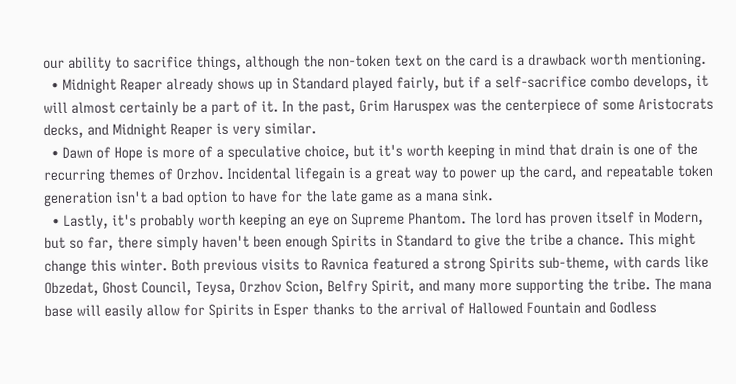our ability to sacrifice things, although the non-token text on the card is a drawback worth mentioning.
  • Midnight Reaper already shows up in Standard played fairly, but if a self-sacrifice combo develops, it will almost certainly be a part of it. In the past, Grim Haruspex was the centerpiece of some Aristocrats decks, and Midnight Reaper is very similar.
  • Dawn of Hope is more of a speculative choice, but it's worth keeping in mind that drain is one of the recurring themes of Orzhov. Incidental lifegain is a great way to power up the card, and repeatable token generation isn't a bad option to have for the late game as a mana sink.
  • Lastly, it's probably worth keeping an eye on Supreme Phantom. The lord has proven itself in Modern, but so far, there simply haven't been enough Spirits in Standard to give the tribe a chance. This might change this winter. Both previous visits to Ravnica featured a strong Spirits sub-theme, with cards like Obzedat, Ghost Council, Teysa, Orzhov Scion, Belfry Spirit, and many more supporting the tribe. The mana base will easily allow for Spirits in Esper thanks to the arrival of Hallowed Fountain and Godless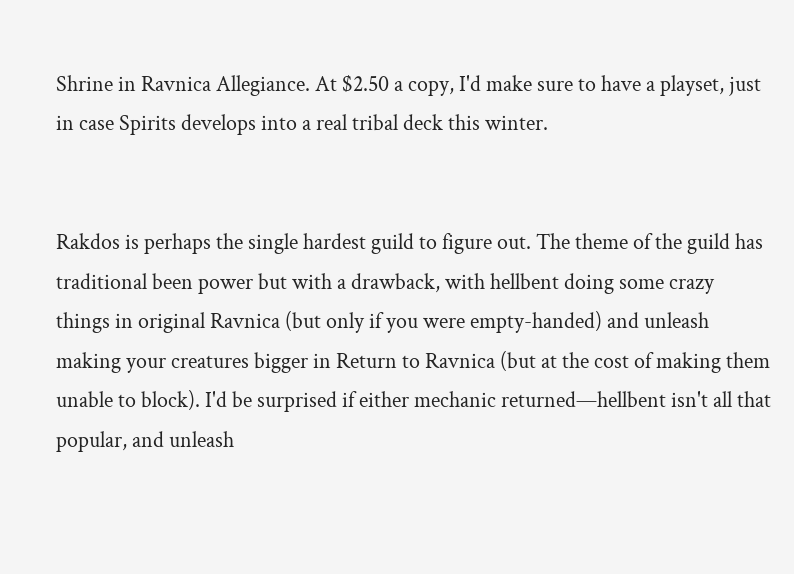Shrine in Ravnica Allegiance. At $2.50 a copy, I'd make sure to have a playset, just in case Spirits develops into a real tribal deck this winter.


Rakdos is perhaps the single hardest guild to figure out. The theme of the guild has traditional been power but with a drawback, with hellbent doing some crazy things in original Ravnica (but only if you were empty-handed) and unleash making your creatures bigger in Return to Ravnica (but at the cost of making them unable to block). I'd be surprised if either mechanic returned—hellbent isn't all that popular, and unleash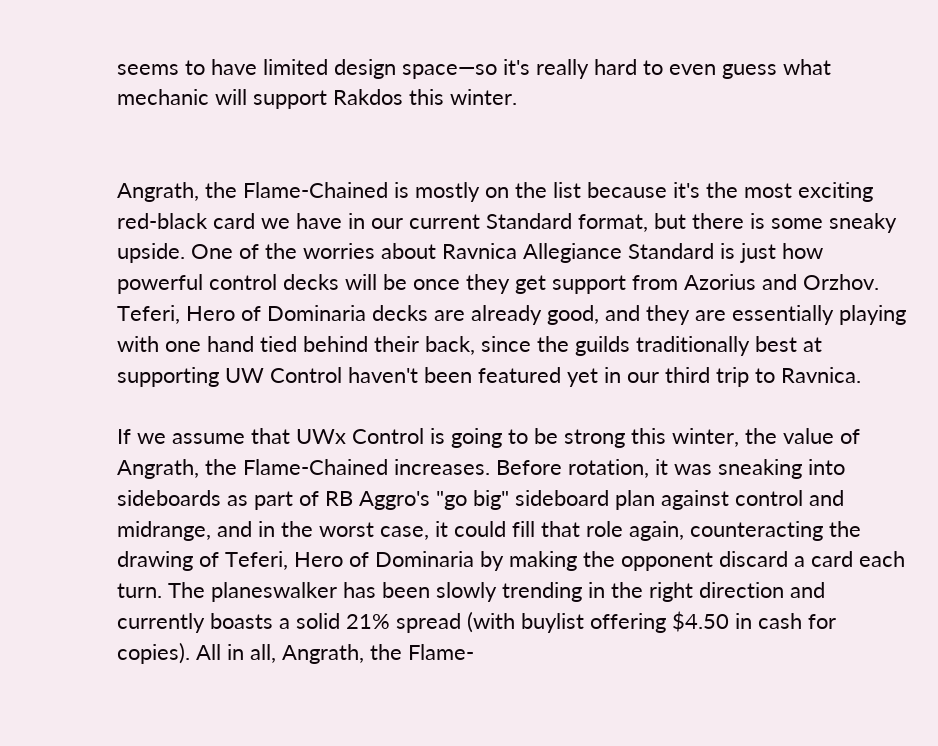seems to have limited design space—so it's really hard to even guess what mechanic will support Rakdos this winter.


Angrath, the Flame-Chained is mostly on the list because it's the most exciting red-black card we have in our current Standard format, but there is some sneaky upside. One of the worries about Ravnica Allegiance Standard is just how powerful control decks will be once they get support from Azorius and Orzhov. Teferi, Hero of Dominaria decks are already good, and they are essentially playing with one hand tied behind their back, since the guilds traditionally best at supporting UW Control haven't been featured yet in our third trip to Ravnica.

If we assume that UWx Control is going to be strong this winter, the value of Angrath, the Flame-Chained increases. Before rotation, it was sneaking into sideboards as part of RB Aggro's "go big" sideboard plan against control and midrange, and in the worst case, it could fill that role again, counteracting the drawing of Teferi, Hero of Dominaria by making the opponent discard a card each turn. The planeswalker has been slowly trending in the right direction and currently boasts a solid 21% spread (with buylist offering $4.50 in cash for copies). All in all, Angrath, the Flame-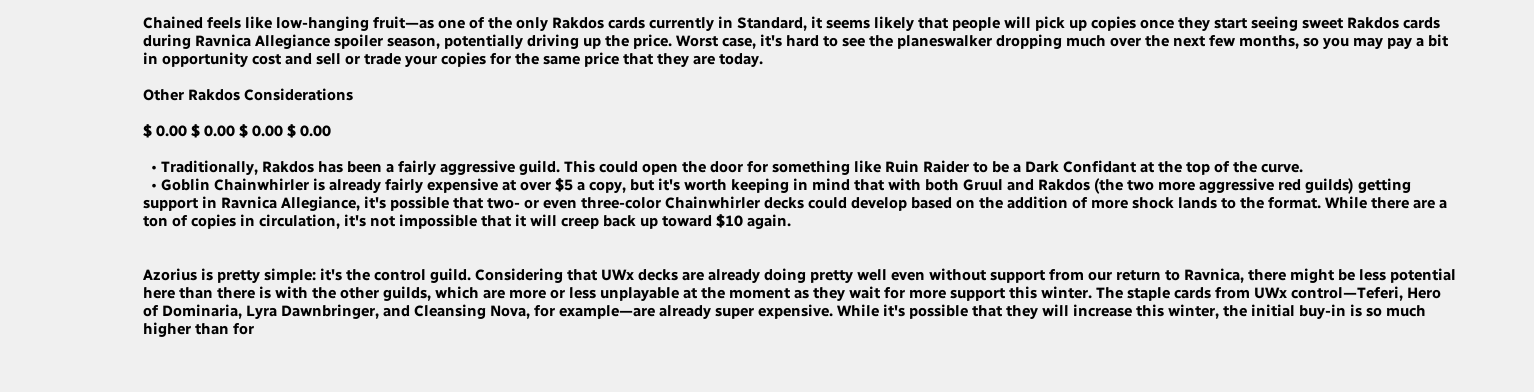Chained feels like low-hanging fruit—as one of the only Rakdos cards currently in Standard, it seems likely that people will pick up copies once they start seeing sweet Rakdos cards during Ravnica Allegiance spoiler season, potentially driving up the price. Worst case, it's hard to see the planeswalker dropping much over the next few months, so you may pay a bit in opportunity cost and sell or trade your copies for the same price that they are today.

Other Rakdos Considerations

$ 0.00 $ 0.00 $ 0.00 $ 0.00

  • Traditionally, Rakdos has been a fairly aggressive guild. This could open the door for something like Ruin Raider to be a Dark Confidant at the top of the curve.
  • Goblin Chainwhirler is already fairly expensive at over $5 a copy, but it's worth keeping in mind that with both Gruul and Rakdos (the two more aggressive red guilds) getting support in Ravnica Allegiance, it's possible that two- or even three-color Chainwhirler decks could develop based on the addition of more shock lands to the format. While there are a ton of copies in circulation, it's not impossible that it will creep back up toward $10 again.


Azorius is pretty simple: it's the control guild. Considering that UWx decks are already doing pretty well even without support from our return to Ravnica, there might be less potential here than there is with the other guilds, which are more or less unplayable at the moment as they wait for more support this winter. The staple cards from UWx control—Teferi, Hero of Dominaria, Lyra Dawnbringer, and Cleansing Nova, for example—are already super expensive. While it's possible that they will increase this winter, the initial buy-in is so much higher than for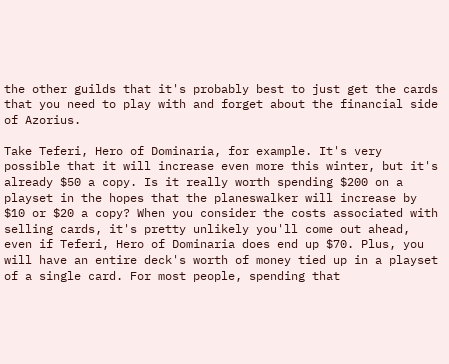the other guilds that it's probably best to just get the cards that you need to play with and forget about the financial side of Azorius.

Take Teferi, Hero of Dominaria, for example. It's very possible that it will increase even more this winter, but it's already $50 a copy. Is it really worth spending $200 on a playset in the hopes that the planeswalker will increase by $10 or $20 a copy? When you consider the costs associated with selling cards, it's pretty unlikely you'll come out ahead, even if Teferi, Hero of Dominaria does end up $70. Plus, you will have an entire deck's worth of money tied up in a playset of a single card. For most people, spending that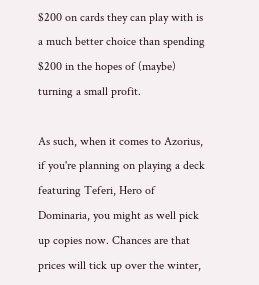$200 on cards they can play with is a much better choice than spending $200 in the hopes of (maybe) turning a small profit.

As such, when it comes to Azorius, if you're planning on playing a deck featuring Teferi, Hero of Dominaria, you might as well pick up copies now. Chances are that prices will tick up over the winter,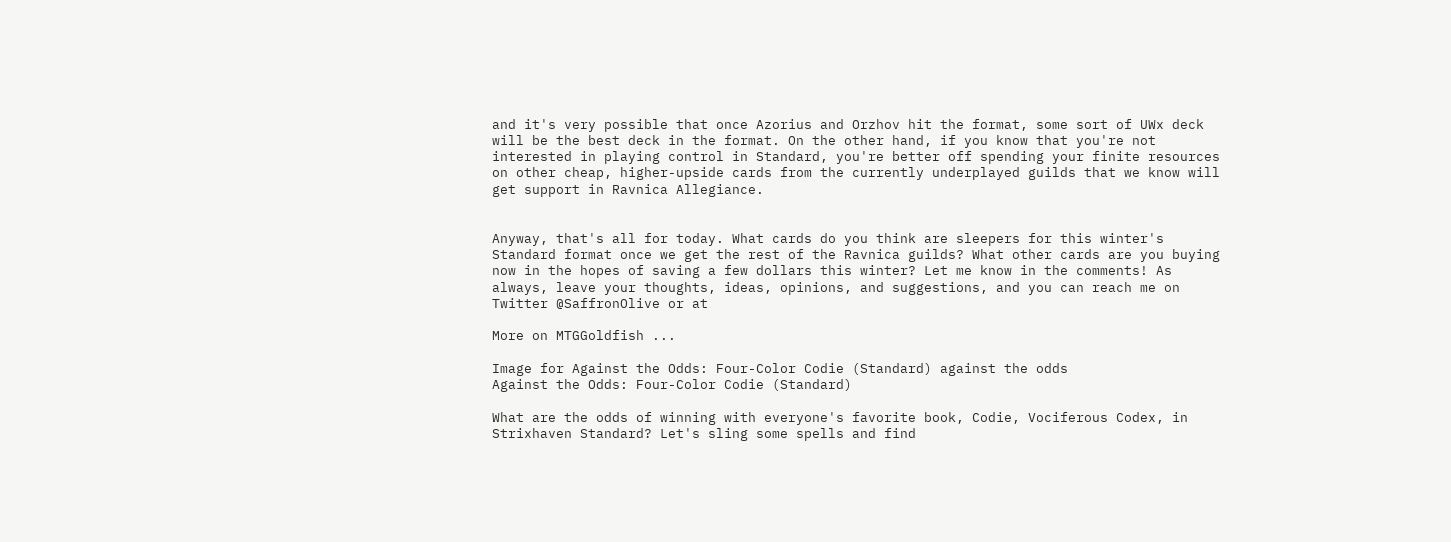and it's very possible that once Azorius and Orzhov hit the format, some sort of UWx deck will be the best deck in the format. On the other hand, if you know that you're not interested in playing control in Standard, you're better off spending your finite resources on other cheap, higher-upside cards from the currently underplayed guilds that we know will get support in Ravnica Allegiance.


Anyway, that's all for today. What cards do you think are sleepers for this winter's Standard format once we get the rest of the Ravnica guilds? What other cards are you buying now in the hopes of saving a few dollars this winter? Let me know in the comments! As always, leave your thoughts, ideas, opinions, and suggestions, and you can reach me on Twitter @SaffronOlive or at

More on MTGGoldfish ...

Image for Against the Odds: Four-Color Codie (Standard) against the odds
Against the Odds: Four-Color Codie (Standard)

What are the odds of winning with everyone's favorite book, Codie, Vociferous Codex, in Strixhaven Standard? Let's sling some spells and find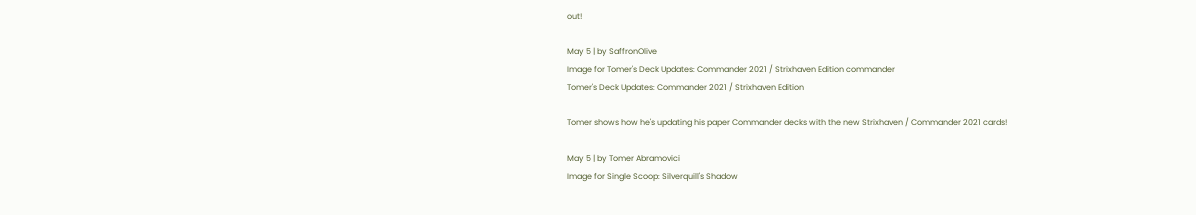out!

May 5 | by SaffronOlive
Image for Tomer's Deck Updates: Commander 2021 / Strixhaven Edition commander
Tomer's Deck Updates: Commander 2021 / Strixhaven Edition

Tomer shows how he's updating his paper Commander decks with the new Strixhaven / Commander 2021 cards!

May 5 | by Tomer Abramovici
Image for Single Scoop: Silverquill's Shadow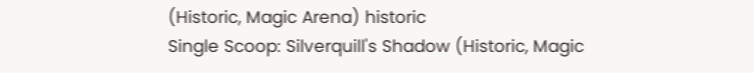(Historic, Magic Arena) historic
Single Scoop: Silverquill's Shadow (Historic, Magic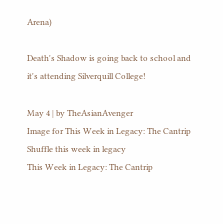Arena)

Death's Shadow is going back to school and it's attending Silverquill College!

May 4 | by TheAsianAvenger
Image for This Week in Legacy: The Cantrip Shuffle this week in legacy
This Week in Legacy: The Cantrip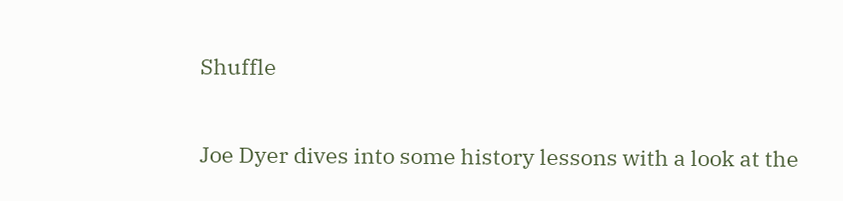Shuffle

Joe Dyer dives into some history lessons with a look at the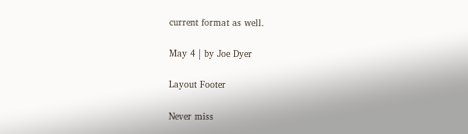current format as well.

May 4 | by Joe Dyer

Layout Footer

Never miss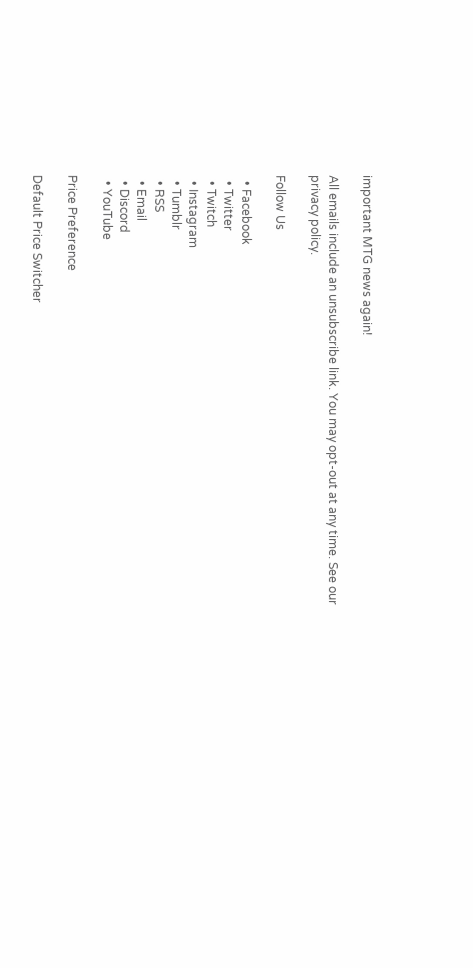important MTG news again!

All emails include an unsubscribe link. You may opt-out at any time. See our privacy policy.

Follow Us

  • Facebook
  • Twitter
  • Twitch
  • Instagram
  • Tumblr
  • RSS
  • Email
  • Discord
  • YouTube

Price Preference

Default Price Switcher